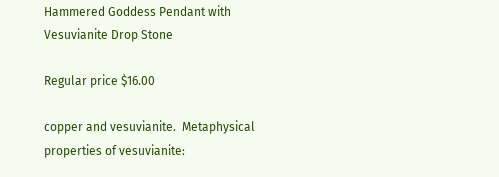Hammered Goddess Pendant with Vesuvianite Drop Stone

Regular price $16.00

copper and vesuvianite.  Metaphysical properties of vesuvianite: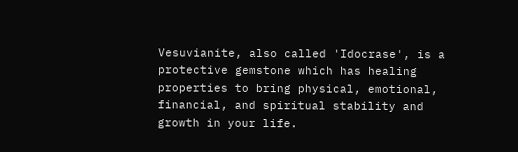Vesuvianite, also called 'Idocrase', is a protective gemstone which has healing properties to bring physical, emotional, financial, and spiritual stability and growth in your life.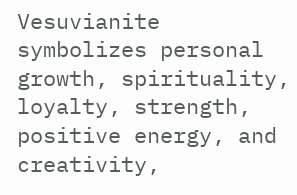Vesuvianite symbolizes personal growth, spirituality, loyalty, strength, positive energy, and creativity,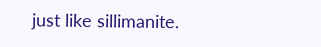just like sillimanite.